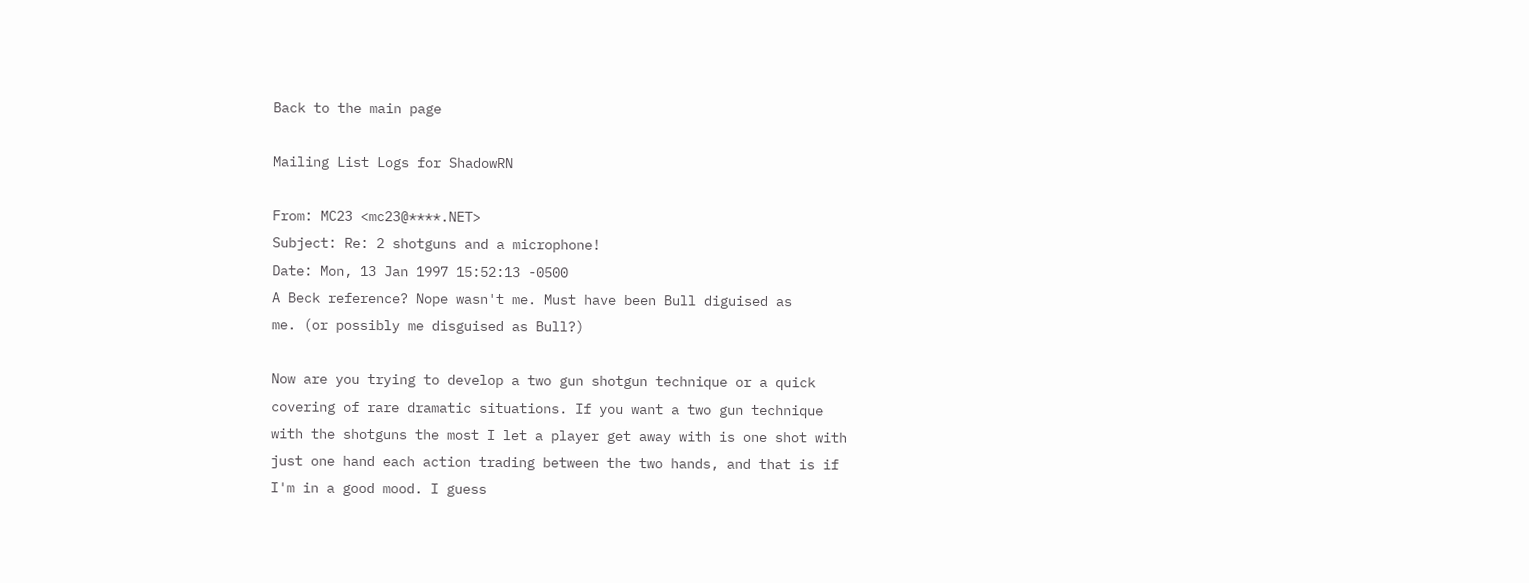Back to the main page

Mailing List Logs for ShadowRN

From: MC23 <mc23@****.NET>
Subject: Re: 2 shotguns and a microphone!
Date: Mon, 13 Jan 1997 15:52:13 -0500
A Beck reference? Nope wasn't me. Must have been Bull diguised as
me. (or possibly me disguised as Bull?)

Now are you trying to develop a two gun shotgun technique or a quick
covering of rare dramatic situations. If you want a two gun technique
with the shotguns the most I let a player get away with is one shot with
just one hand each action trading between the two hands, and that is if
I'm in a good mood. I guess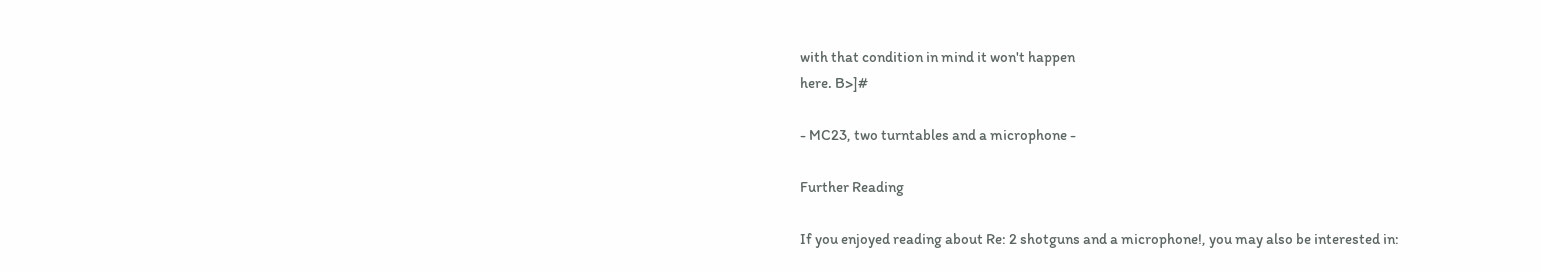with that condition in mind it won't happen
here. B>]#

- MC23, two turntables and a microphone -

Further Reading

If you enjoyed reading about Re: 2 shotguns and a microphone!, you may also be interested in: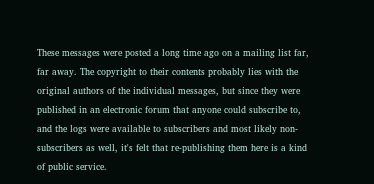These messages were posted a long time ago on a mailing list far, far away. The copyright to their contents probably lies with the original authors of the individual messages, but since they were published in an electronic forum that anyone could subscribe to, and the logs were available to subscribers and most likely non-subscribers as well, it's felt that re-publishing them here is a kind of public service.